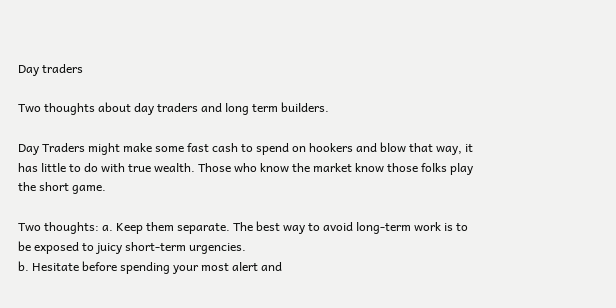Day traders

Two thoughts about day traders and long term builders.

Day Traders might make some fast cash to spend on hookers and blow that way, it has little to do with true wealth. Those who know the market know those folks play the short game.

Two thoughts: a. Keep them separate. The best way to avoid long-term work is to be exposed to juicy short-term urgencies.
b. Hesitate before spending your most alert and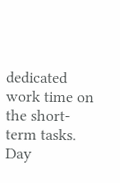dedicated work time on the short-term tasks.
Day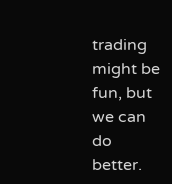trading might be fun, but we can do better.